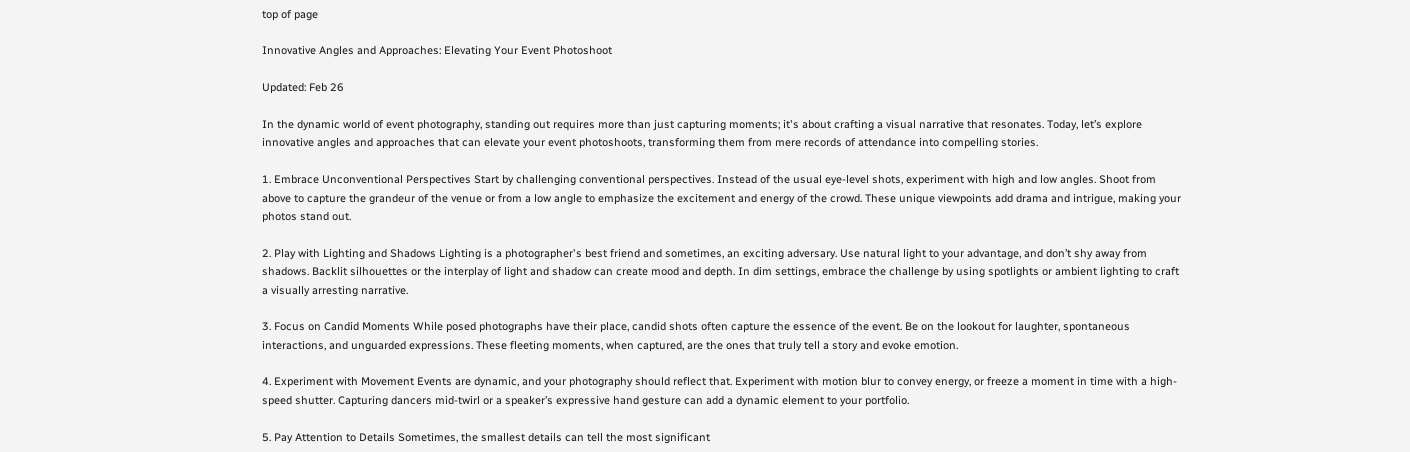top of page

Innovative Angles and Approaches: Elevating Your Event Photoshoot

Updated: Feb 26

In the dynamic world of event photography, standing out requires more than just capturing moments; it's about crafting a visual narrative that resonates. Today, let’s explore innovative angles and approaches that can elevate your event photoshoots, transforming them from mere records of attendance into compelling stories.

1. Embrace Unconventional Perspectives Start by challenging conventional perspectives. Instead of the usual eye-level shots, experiment with high and low angles. Shoot from above to capture the grandeur of the venue or from a low angle to emphasize the excitement and energy of the crowd. These unique viewpoints add drama and intrigue, making your photos stand out.

2. Play with Lighting and Shadows Lighting is a photographer's best friend and sometimes, an exciting adversary. Use natural light to your advantage, and don’t shy away from shadows. Backlit silhouettes or the interplay of light and shadow can create mood and depth. In dim settings, embrace the challenge by using spotlights or ambient lighting to craft a visually arresting narrative.

3. Focus on Candid Moments While posed photographs have their place, candid shots often capture the essence of the event. Be on the lookout for laughter, spontaneous interactions, and unguarded expressions. These fleeting moments, when captured, are the ones that truly tell a story and evoke emotion.

4. Experiment with Movement Events are dynamic, and your photography should reflect that. Experiment with motion blur to convey energy, or freeze a moment in time with a high-speed shutter. Capturing dancers mid-twirl or a speaker’s expressive hand gesture can add a dynamic element to your portfolio.

5. Pay Attention to Details Sometimes, the smallest details can tell the most significant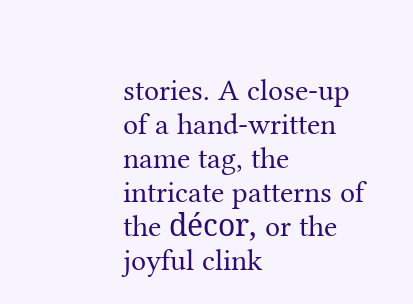stories. A close-up of a hand-written name tag, the intricate patterns of the décor, or the joyful clink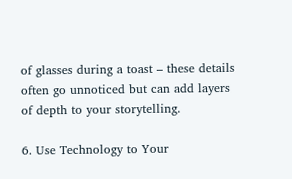of glasses during a toast – these details often go unnoticed but can add layers of depth to your storytelling.

6. Use Technology to Your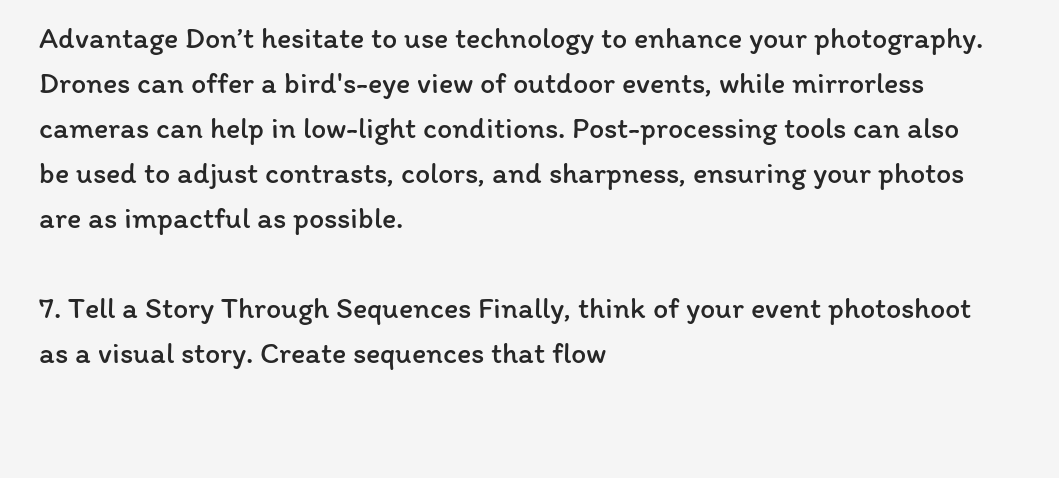Advantage Don’t hesitate to use technology to enhance your photography. Drones can offer a bird's-eye view of outdoor events, while mirrorless cameras can help in low-light conditions. Post-processing tools can also be used to adjust contrasts, colors, and sharpness, ensuring your photos are as impactful as possible.

7. Tell a Story Through Sequences Finally, think of your event photoshoot as a visual story. Create sequences that flow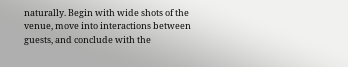naturally. Begin with wide shots of the venue, move into interactions between guests, and conclude with the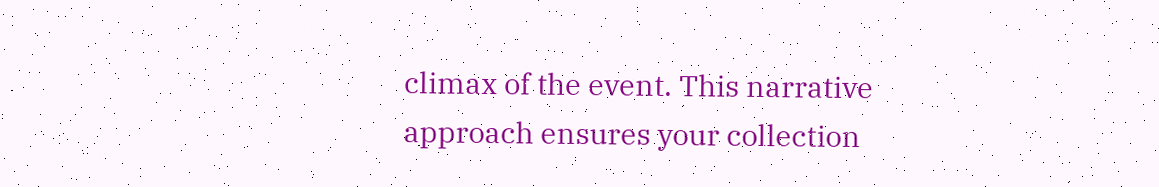climax of the event. This narrative approach ensures your collection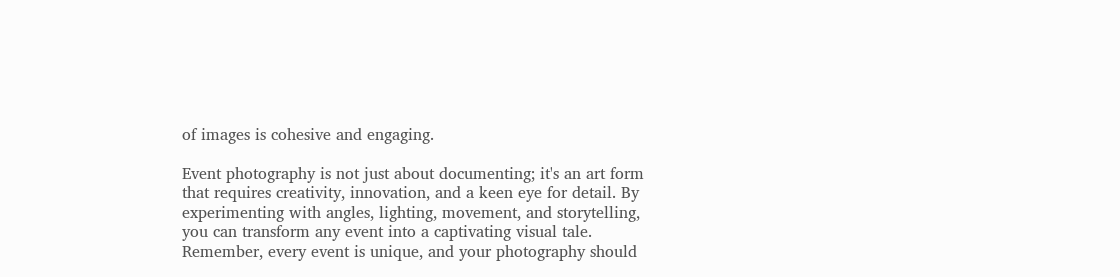of images is cohesive and engaging.

Event photography is not just about documenting; it's an art form that requires creativity, innovation, and a keen eye for detail. By experimenting with angles, lighting, movement, and storytelling, you can transform any event into a captivating visual tale. Remember, every event is unique, and your photography should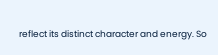reflect its distinct character and energy. So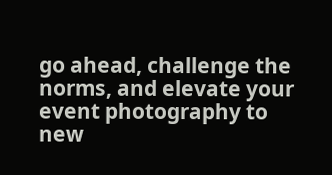go ahead, challenge the norms, and elevate your event photography to new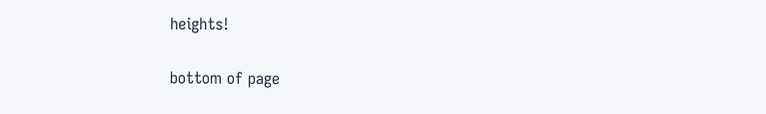heights!


bottom of page